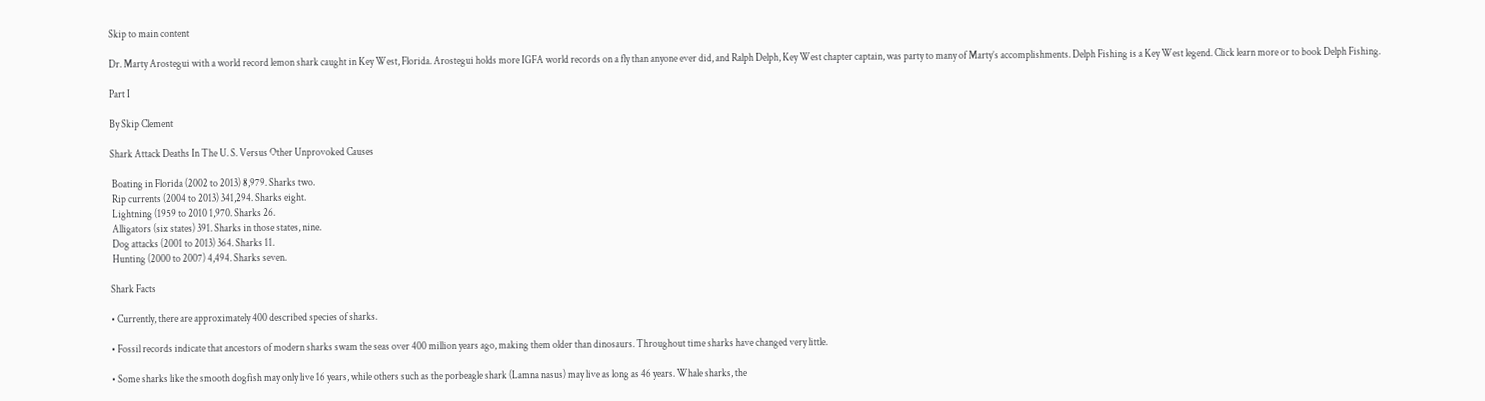Skip to main content

Dr. Marty Arostegui with a world record lemon shark caught in Key West, Florida. Arostegui holds more IGFA world records on a fly than anyone ever did, and Ralph Delph, Key West chapter captain, was party to many of Marty’s accomplishments. Delph Fishing is a Key West legend. Click learn more or to book Delph Fishing.

Part I

By Skip Clement

Shark Attack Deaths In The U. S. Versus Other Unprovoked Causes

 Boating in Florida (2002 to 2013) 8,979. Sharks two.
 Rip currents (2004 to 2013) 341,294. Sharks eight.
 Lightning (1959 to 2010 1,970. Sharks 26.
 Alligators (six states) 391. Sharks in those states, nine.
 Dog attacks (2001 to 2013) 364. Sharks 11.
 Hunting (2000 to 2007) 4,494. Sharks seven.

Shark Facts

• Currently, there are approximately 400 described species of sharks.

• Fossil records indicate that ancestors of modern sharks swam the seas over 400 million years ago, making them older than dinosaurs. Throughout time sharks have changed very little.

• Some sharks like the smooth dogfish may only live 16 years, while others such as the porbeagle shark (Lamna nasus) may live as long as 46 years. Whale sharks, the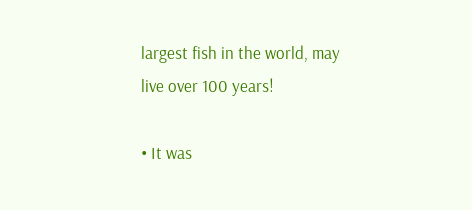largest fish in the world, may live over 100 years!

• It was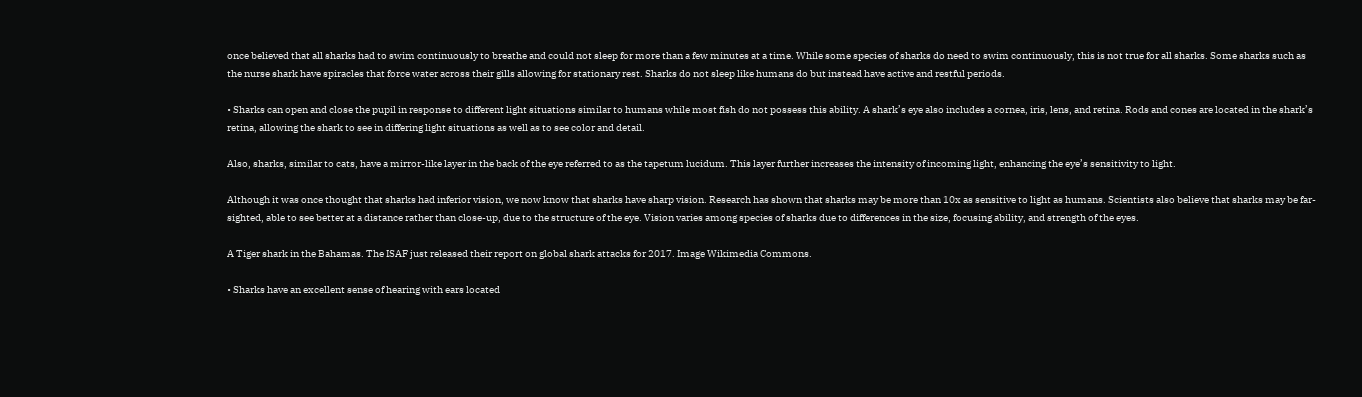once believed that all sharks had to swim continuously to breathe and could not sleep for more than a few minutes at a time. While some species of sharks do need to swim continuously, this is not true for all sharks. Some sharks such as the nurse shark have spiracles that force water across their gills allowing for stationary rest. Sharks do not sleep like humans do but instead have active and restful periods.

• Sharks can open and close the pupil in response to different light situations similar to humans while most fish do not possess this ability. A shark’s eye also includes a cornea, iris, lens, and retina. Rods and cones are located in the shark’s retina, allowing the shark to see in differing light situations as well as to see color and detail.

Also, sharks, similar to cats, have a mirror-like layer in the back of the eye referred to as the tapetum lucidum. This layer further increases the intensity of incoming light, enhancing the eye’s sensitivity to light.

Although it was once thought that sharks had inferior vision, we now know that sharks have sharp vision. Research has shown that sharks may be more than 10x as sensitive to light as humans. Scientists also believe that sharks may be far-sighted, able to see better at a distance rather than close-up, due to the structure of the eye. Vision varies among species of sharks due to differences in the size, focusing ability, and strength of the eyes.

A Tiger shark in the Bahamas. The ISAF just released their report on global shark attacks for 2017. Image Wikimedia Commons.

• Sharks have an excellent sense of hearing with ears located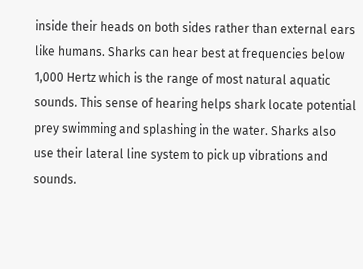inside their heads on both sides rather than external ears like humans. Sharks can hear best at frequencies below 1,000 Hertz which is the range of most natural aquatic sounds. This sense of hearing helps shark locate potential prey swimming and splashing in the water. Sharks also use their lateral line system to pick up vibrations and sounds.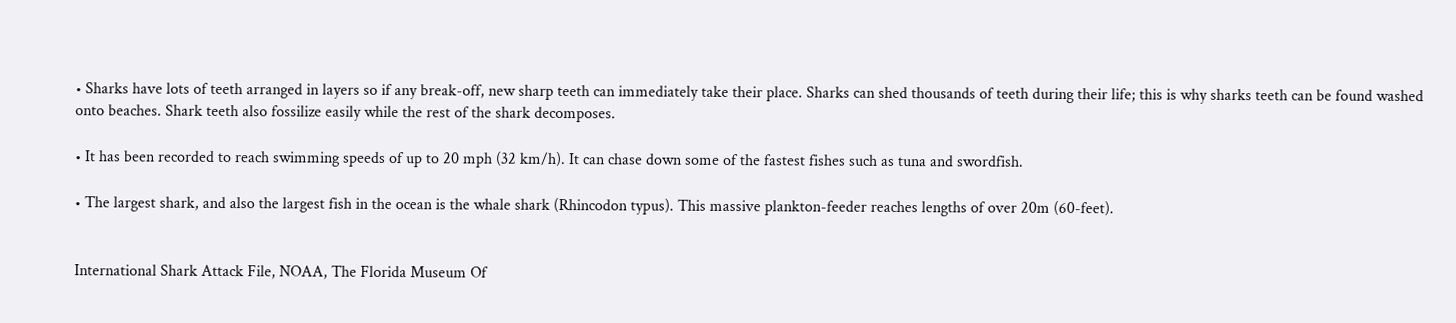• Sharks have lots of teeth arranged in layers so if any break-off, new sharp teeth can immediately take their place. Sharks can shed thousands of teeth during their life; this is why sharks teeth can be found washed onto beaches. Shark teeth also fossilize easily while the rest of the shark decomposes.

• It has been recorded to reach swimming speeds of up to 20 mph (32 km/h). It can chase down some of the fastest fishes such as tuna and swordfish.

• The largest shark, and also the largest fish in the ocean is the whale shark (Rhincodon typus). This massive plankton-feeder reaches lengths of over 20m (60-feet).


International Shark Attack File, NOAA, The Florida Museum Of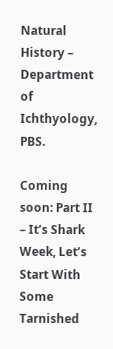Natural History – Department of Ichthyology, PBS.

Coming soon: Part II – It’s Shark Week, Let’s Start With Some Tarnished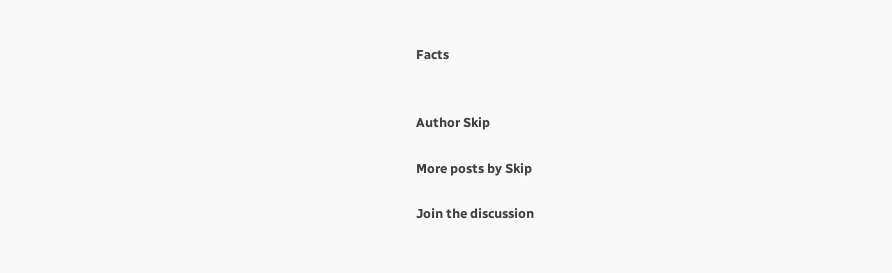Facts


Author Skip

More posts by Skip

Join the discussion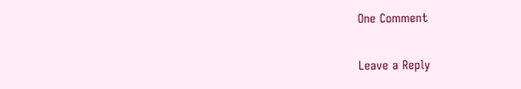One Comment

Leave a Reply